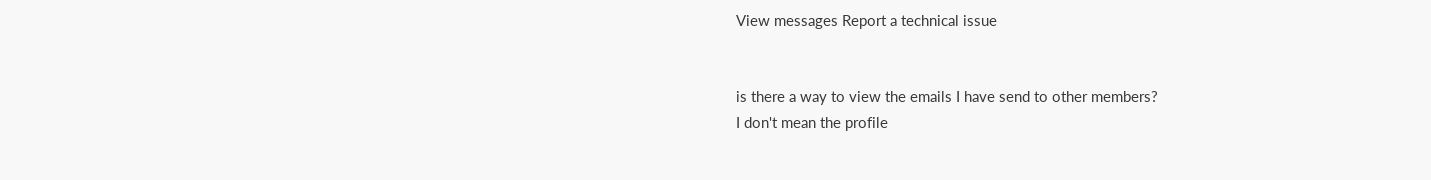View messages Report a technical issue


is there a way to view the emails I have send to other members?
I don't mean the profile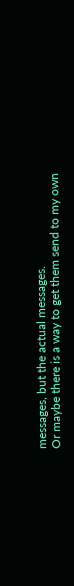messages, but the actual messages.
Or maybe there is a way to get them send to my own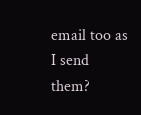email too as I send them?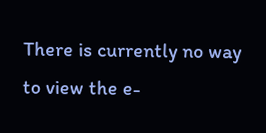There is currently no way to view the e-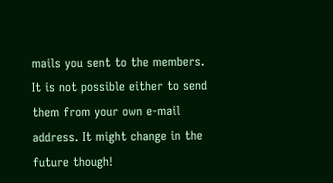mails you sent to the members. It is not possible either to send them from your own e-mail address. It might change in the future though!